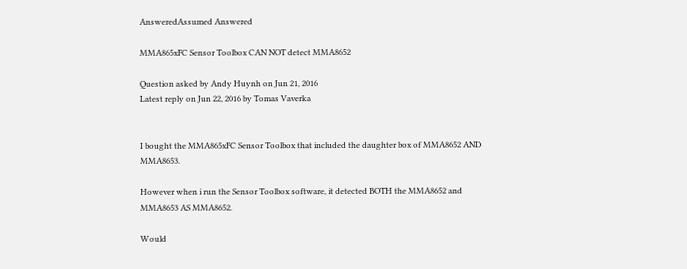AnsweredAssumed Answered

MMA865xFC Sensor Toolbox CAN NOT detect MMA8652

Question asked by Andy Huynh on Jun 21, 2016
Latest reply on Jun 22, 2016 by Tomas Vaverka


I bought the MMA865xFC Sensor Toolbox that included the daughter box of MMA8652 AND MMA8653.

However when i run the Sensor Toolbox software, it detected BOTH the MMA8652 and MMA8653 AS MMA8652.

Would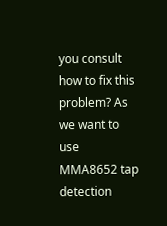you consult how to fix this problem? As we want to use MMA8652 tap detection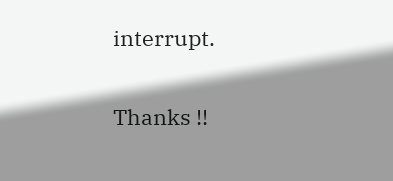interrupt.

Thanks !!